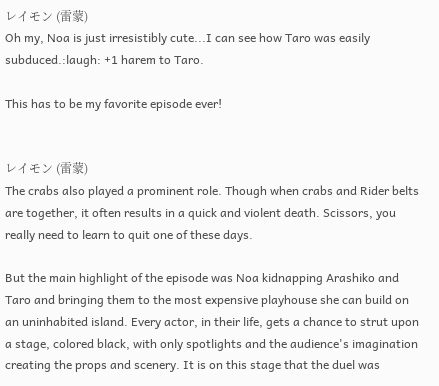レイモン (雷蒙)
Oh my, Noa is just irresistibly cute...I can see how Taro was easily subduced.:laugh: +1 harem to Taro.

This has to be my favorite episode ever!


レイモン (雷蒙)
The crabs also played a prominent role. Though when crabs and Rider belts are together, it often results in a quick and violent death. Scissors, you really need to learn to quit one of these days.

But the main highlight of the episode was Noa kidnapping Arashiko and Taro and bringing them to the most expensive playhouse she can build on an uninhabited island. Every actor, in their life, gets a chance to strut upon a stage, colored black, with only spotlights and the audience's imagination creating the props and scenery. It is on this stage that the duel was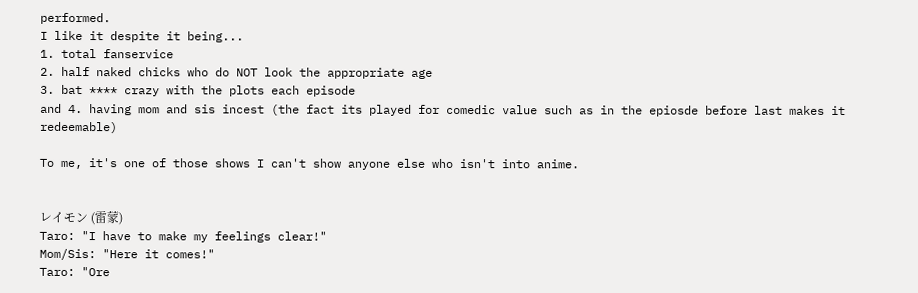performed.
I like it despite it being...
1. total fanservice
2. half naked chicks who do NOT look the appropriate age
3. bat **** crazy with the plots each episode
and 4. having mom and sis incest (the fact its played for comedic value such as in the epiosde before last makes it redeemable)

To me, it's one of those shows I can't show anyone else who isn't into anime.


レイモン (雷蒙)
Taro: "I have to make my feelings clear!"
Mom/Sis: "Here it comes!"
Taro: "Ore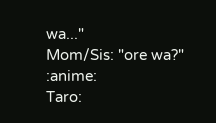wa..."
Mom/Sis: "ore wa?" :anime:
Taro: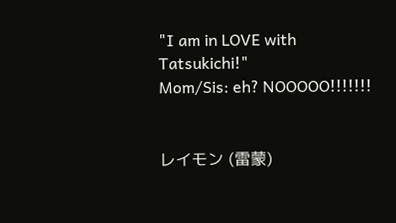"I am in LOVE with Tatsukichi!"
Mom/Sis: eh? NOOOOO!!!!!!!


レイモン (雷蒙)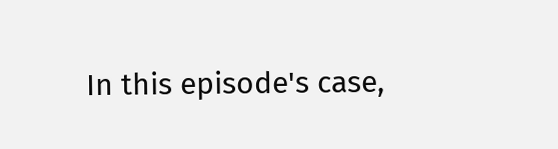In this episode's case,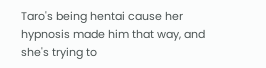Taro's being hentai cause her hypnosis made him that way, and she's trying to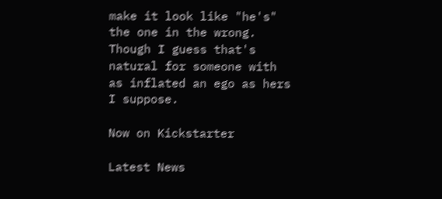make it look like "he's" the one in the wrong. Though I guess that's natural for someone with as inflated an ego as hers I suppose.

Now on Kickstarter

Latest News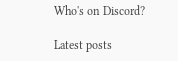Who's on Discord?

Latest posts